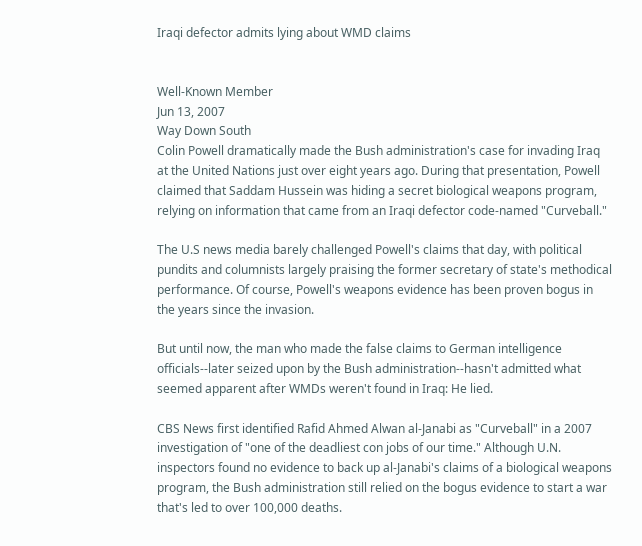Iraqi defector admits lying about WMD claims


Well-Known Member
Jun 13, 2007
Way Down South
Colin Powell dramatically made the Bush administration's case for invading Iraq at the United Nations just over eight years ago. During that presentation, Powell claimed that Saddam Hussein was hiding a secret biological weapons program, relying on information that came from an Iraqi defector code-named "Curveball."

The U.S news media barely challenged Powell's claims that day, with political pundits and columnists largely praising the former secretary of state's methodical performance. Of course, Powell's weapons evidence has been proven bogus in the years since the invasion.

But until now, the man who made the false claims to German intelligence officials--later seized upon by the Bush administration--hasn't admitted what seemed apparent after WMDs weren't found in Iraq: He lied.

CBS News first identified Rafid Ahmed Alwan al-Janabi as "Curveball" in a 2007 investigation of "one of the deadliest con jobs of our time." Although U.N. inspectors found no evidence to back up al-Janabi's claims of a biological weapons program, the Bush administration still relied on the bogus evidence to start a war that's led to over 100,000 deaths.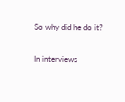So why did he do it?

In interviews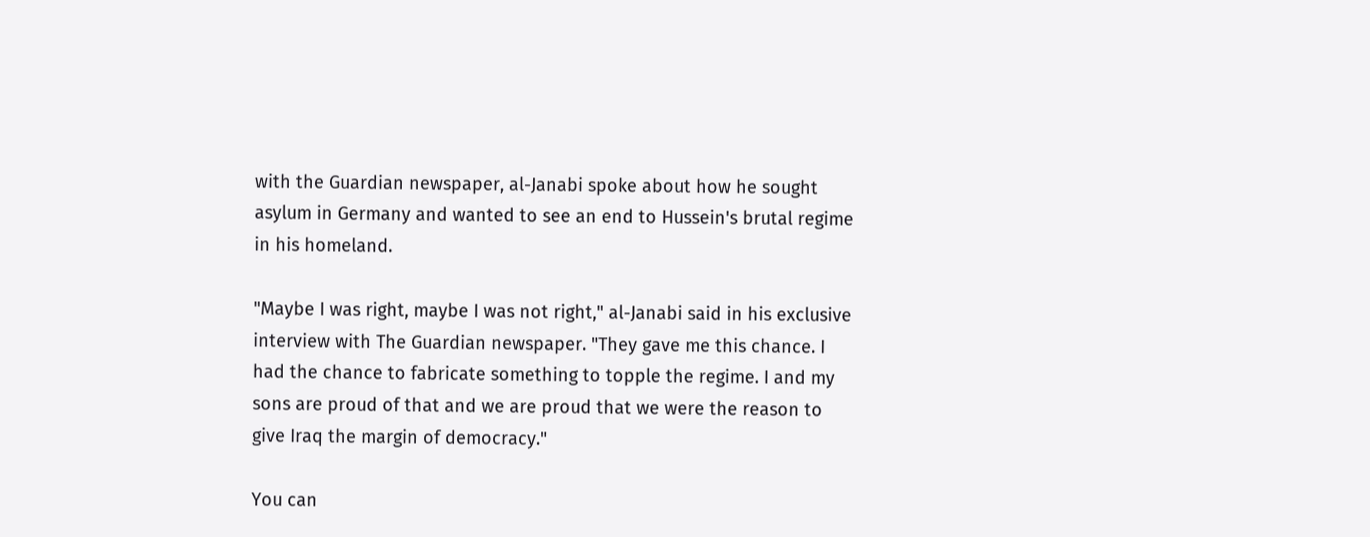with the Guardian newspaper, al-Janabi spoke about how he sought asylum in Germany and wanted to see an end to Hussein's brutal regime in his homeland.

"Maybe I was right, maybe I was not right," al-Janabi said in his exclusive interview with The Guardian newspaper. "They gave me this chance. I had the chance to fabricate something to topple the regime. I and my sons are proud of that and we are proud that we were the reason to give Iraq the margin of democracy."

You can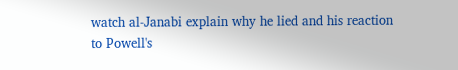watch al-Janabi explain why he lied and his reaction to Powell's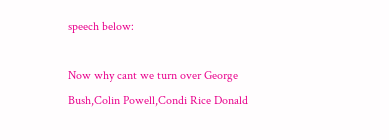speech below:

Now why cant we turn over George Bush,Colin Powell,Condi Rice Donald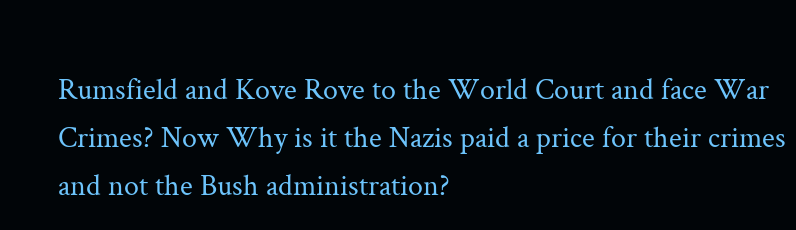Rumsfield and Kove Rove to the World Court and face War Crimes? Now Why is it the Nazis paid a price for their crimes and not the Bush administration?